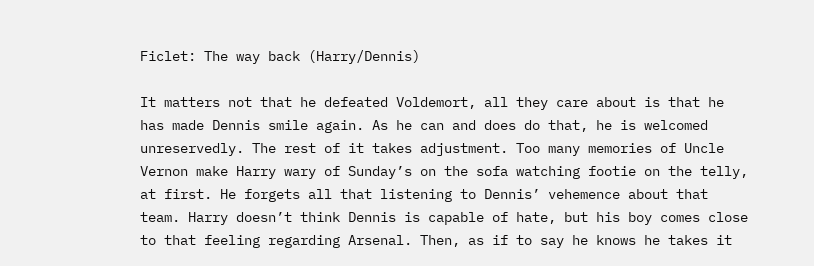Ficlet: The way back (Harry/Dennis)

It matters not that he defeated Voldemort, all they care about is that he has made Dennis smile again. As he can and does do that, he is welcomed unreservedly. The rest of it takes adjustment. Too many memories of Uncle Vernon make Harry wary of Sunday’s on the sofa watching footie on the telly, at first. He forgets all that listening to Dennis’ vehemence about that team. Harry doesn’t think Dennis is capable of hate, but his boy comes close to that feeling regarding Arsenal. Then, as if to say he knows he takes it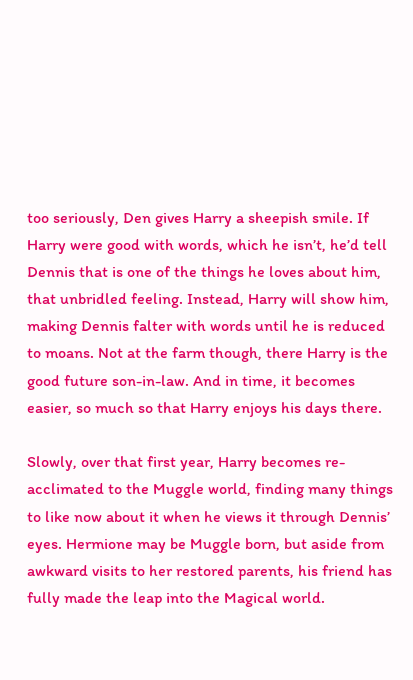too seriously, Den gives Harry a sheepish smile. If Harry were good with words, which he isn’t, he’d tell Dennis that is one of the things he loves about him, that unbridled feeling. Instead, Harry will show him, making Dennis falter with words until he is reduced to moans. Not at the farm though, there Harry is the good future son-in-law. And in time, it becomes easier, so much so that Harry enjoys his days there.

Slowly, over that first year, Harry becomes re-acclimated to the Muggle world, finding many things to like now about it when he views it through Dennis’ eyes. Hermione may be Muggle born, but aside from awkward visits to her restored parents, his friend has fully made the leap into the Magical world.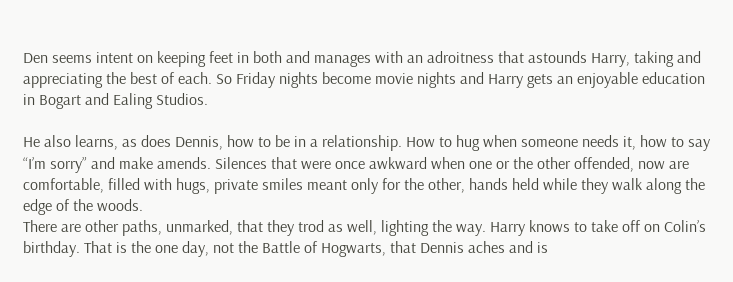Den seems intent on keeping feet in both and manages with an adroitness that astounds Harry, taking and appreciating the best of each. So Friday nights become movie nights and Harry gets an enjoyable education in Bogart and Ealing Studios.

He also learns, as does Dennis, how to be in a relationship. How to hug when someone needs it, how to say “I’m sorry” and make amends. Silences that were once awkward when one or the other offended, now are comfortable, filled with hugs, private smiles meant only for the other, hands held while they walk along the edge of the woods.
There are other paths, unmarked, that they trod as well, lighting the way. Harry knows to take off on Colin’s birthday. That is the one day, not the Battle of Hogwarts, that Dennis aches and is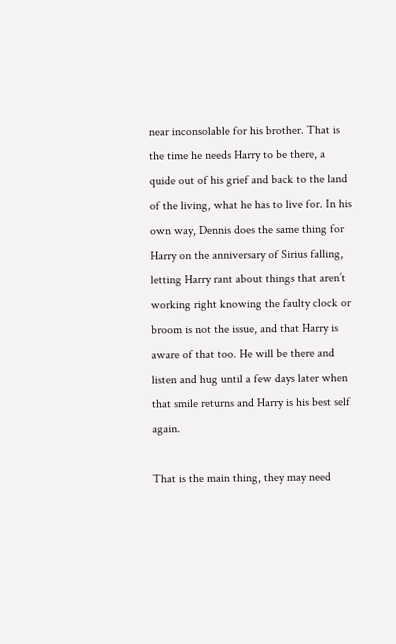near inconsolable for his brother. That is the time he needs Harry to be there, a quide out of his grief and back to the land of the living, what he has to live for. In his own way, Dennis does the same thing for Harry on the anniversary of Sirius falling, letting Harry rant about things that aren’t working right knowing the faulty clock or broom is not the issue, and that Harry is aware of that too. He will be there and listen and hug until a few days later when that smile returns and Harry is his best self again.

That is the main thing, they may need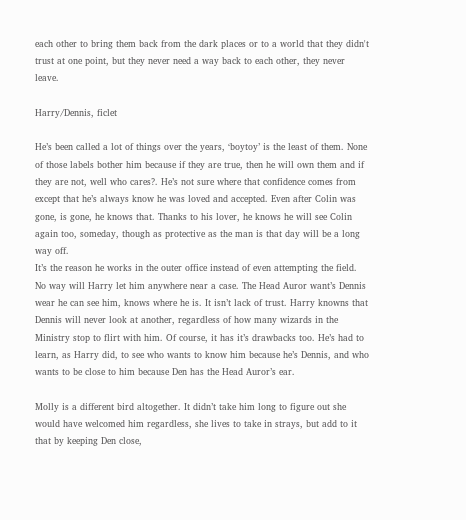each other to bring them back from the dark places or to a world that they didn't trust at one point, but they never need a way back to each other, they never leave.

Harry/Dennis, ficlet

He’s been called a lot of things over the years, ‘boytoy’ is the least of them. None of those labels bother him because if they are true, then he will own them and if they are not, well who cares?. He’s not sure where that confidence comes from except that he’s always know he was loved and accepted. Even after Colin was gone, is gone, he knows that. Thanks to his lover, he knows he will see Colin again too, someday, though as protective as the man is that day will be a long way off.
It’s the reason he works in the outer office instead of even attempting the field. No way will Harry let him anywhere near a case. The Head Auror want’s Dennis wear he can see him, knows where he is. It isn’t lack of trust. Harry knowns that Dennis will never look at another, regardless of how many wizards in the Ministry stop to flirt with him. Of course, it has it’s drawbacks too. He’s had to learn, as Harry did, to see who wants to know him because he’s Dennis, and who wants to be close to him because Den has the Head Auror’s ear.

Molly is a different bird altogether. It didn’t take him long to figure out she would have welcomed him regardless, she lives to take in strays, but add to it that by keeping Den close,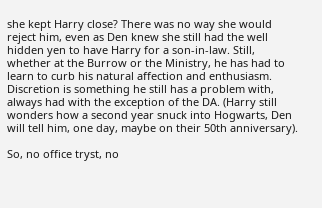she kept Harry close? There was no way she would reject him, even as Den knew she still had the well hidden yen to have Harry for a son-in-law. Still, whether at the Burrow or the Ministry, he has had to learn to curb his natural affection and enthusiasm. Discretion is something he still has a problem with, always had with the exception of the DA. (Harry still wonders how a second year snuck into Hogwarts, Den will tell him, one day, maybe on their 50th anniversary).

So, no office tryst, no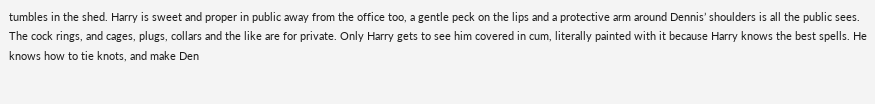tumbles in the shed. Harry is sweet and proper in public away from the office too, a gentle peck on the lips and a protective arm around Dennis’ shoulders is all the public sees. The cock rings, and cages, plugs, collars and the like are for private. Only Harry gets to see him covered in cum, literally painted with it because Harry knows the best spells. He knows how to tie knots, and make Den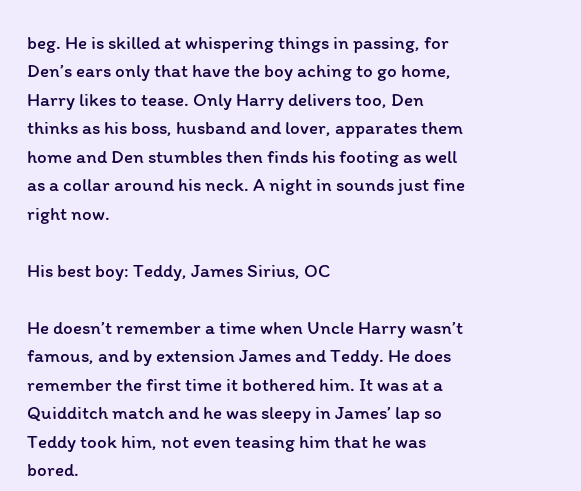beg. He is skilled at whispering things in passing, for Den’s ears only that have the boy aching to go home, Harry likes to tease. Only Harry delivers too, Den thinks as his boss, husband and lover, apparates them home and Den stumbles then finds his footing as well as a collar around his neck. A night in sounds just fine right now.

His best boy: Teddy, James Sirius, OC

He doesn’t remember a time when Uncle Harry wasn’t famous, and by extension James and Teddy. He does remember the first time it bothered him. It was at a Quidditch match and he was sleepy in James’ lap so Teddy took him, not even teasing him that he was bored.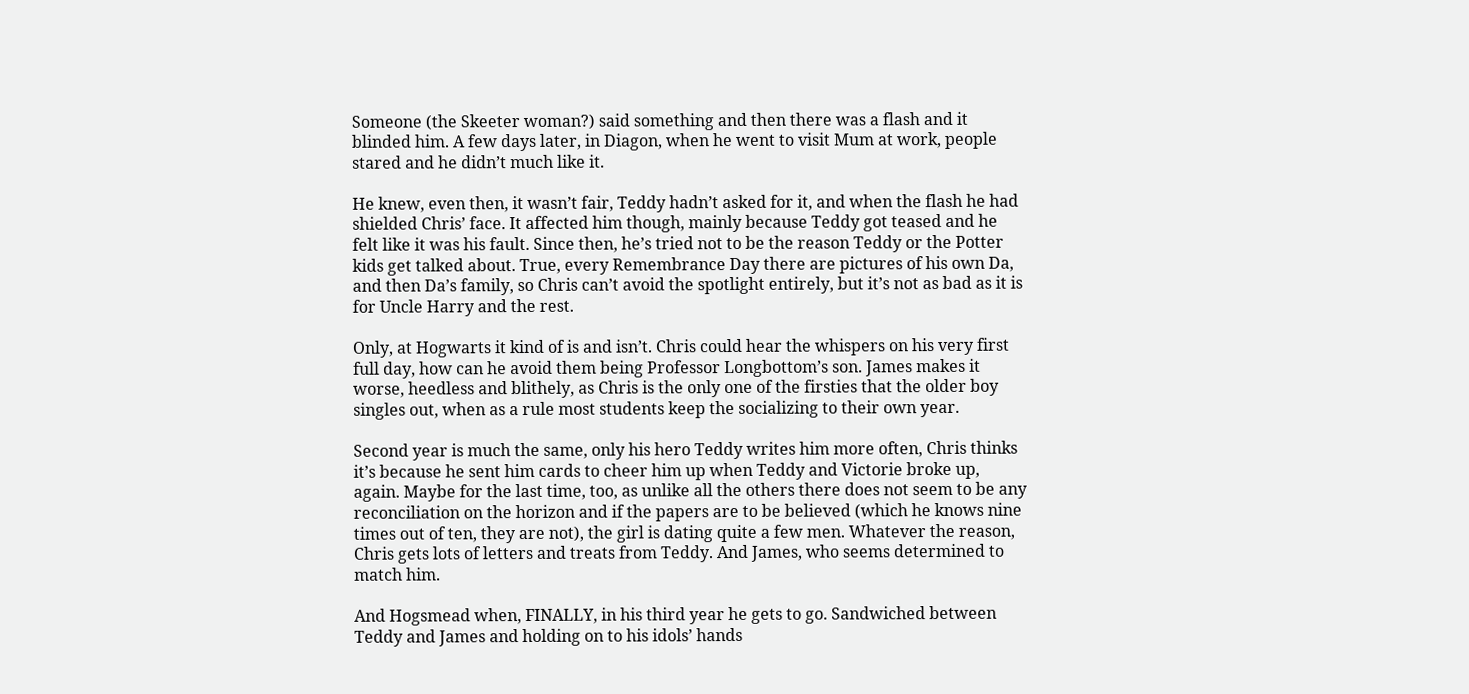Someone (the Skeeter woman?) said something and then there was a flash and it blinded him. A few days later, in Diagon, when he went to visit Mum at work, people stared and he didn’t much like it.

He knew, even then, it wasn’t fair, Teddy hadn’t asked for it, and when the flash he had shielded Chris’ face. It affected him though, mainly because Teddy got teased and he felt like it was his fault. Since then, he’s tried not to be the reason Teddy or the Potter kids get talked about. True, every Remembrance Day there are pictures of his own Da, and then Da’s family, so Chris can’t avoid the spotlight entirely, but it’s not as bad as it is for Uncle Harry and the rest.

Only, at Hogwarts it kind of is and isn’t. Chris could hear the whispers on his very first full day, how can he avoid them being Professor Longbottom’s son. James makes it worse, heedless and blithely, as Chris is the only one of the firsties that the older boy singles out, when as a rule most students keep the socializing to their own year.

Second year is much the same, only his hero Teddy writes him more often, Chris thinks it’s because he sent him cards to cheer him up when Teddy and Victorie broke up, again. Maybe for the last time, too, as unlike all the others there does not seem to be any reconciliation on the horizon and if the papers are to be believed (which he knows nine times out of ten, they are not), the girl is dating quite a few men. Whatever the reason, Chris gets lots of letters and treats from Teddy. And James, who seems determined to match him.

And Hogsmead when, FINALLY, in his third year he gets to go. Sandwiched between Teddy and James and holding on to his idols’ hands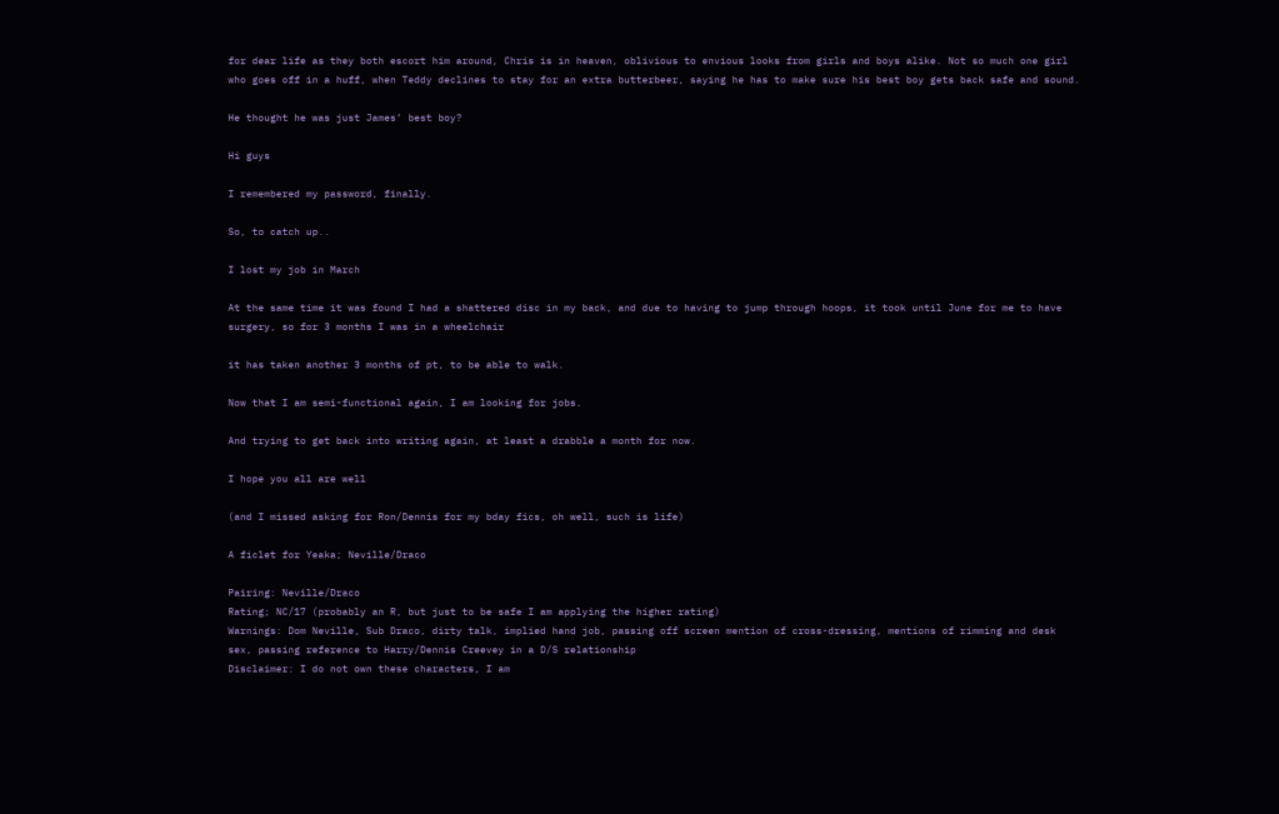for dear life as they both escort him around, Chris is in heaven, oblivious to envious looks from girls and boys alike. Not so much one girl who goes off in a huff, when Teddy declines to stay for an extra butterbeer, saying he has to make sure his best boy gets back safe and sound.

He thought he was just James’ best boy?

Hi guys

I remembered my password, finally.

So, to catch up..

I lost my job in March

At the same time it was found I had a shattered disc in my back, and due to having to jump through hoops, it took until June for me to have surgery, so for 3 months I was in a wheelchair

it has taken another 3 months of pt, to be able to walk.

Now that I am semi-functional again, I am looking for jobs.

And trying to get back into writing again, at least a drabble a month for now.

I hope you all are well

(and I missed asking for Ron/Dennis for my bday fics, oh well, such is life)

A ficlet for Yeaka; Neville/Draco

Pairing: Neville/Draco
Rating; NC/17 (probably an R, but just to be safe I am applying the higher rating)
Warnings: Dom Neville, Sub Draco, dirty talk, implied hand job, passing off screen mention of cross-dressing, mentions of rimming and desk sex, passing reference to Harry/Dennis Creevey in a D/S relationship
Disclaimer: I do not own these characters, I am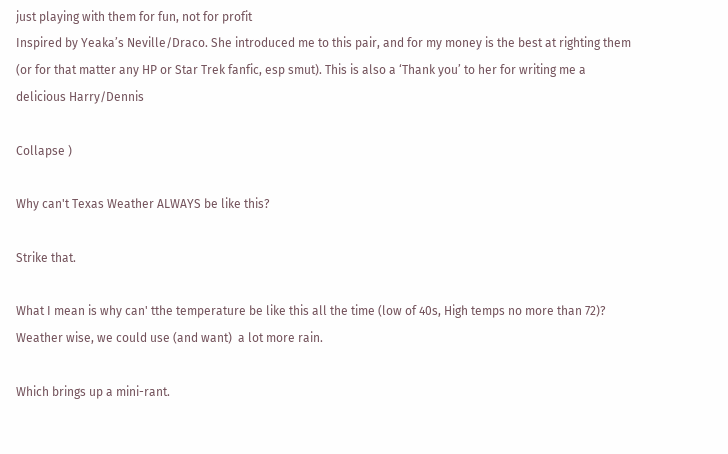just playing with them for fun, not for profit
Inspired by Yeaka’s Neville/Draco. She introduced me to this pair, and for my money is the best at righting them (or for that matter any HP or Star Trek fanfic, esp smut). This is also a ‘Thank you’ to her for writing me a delicious Harry/Dennis

Collapse )

Why can't Texas Weather ALWAYS be like this?

Strike that.

What I mean is why can' tthe temperature be like this all the time (low of 40s, High temps no more than 72)?   Weather wise, we could use (and want)  a lot more rain.

Which brings up a mini-rant.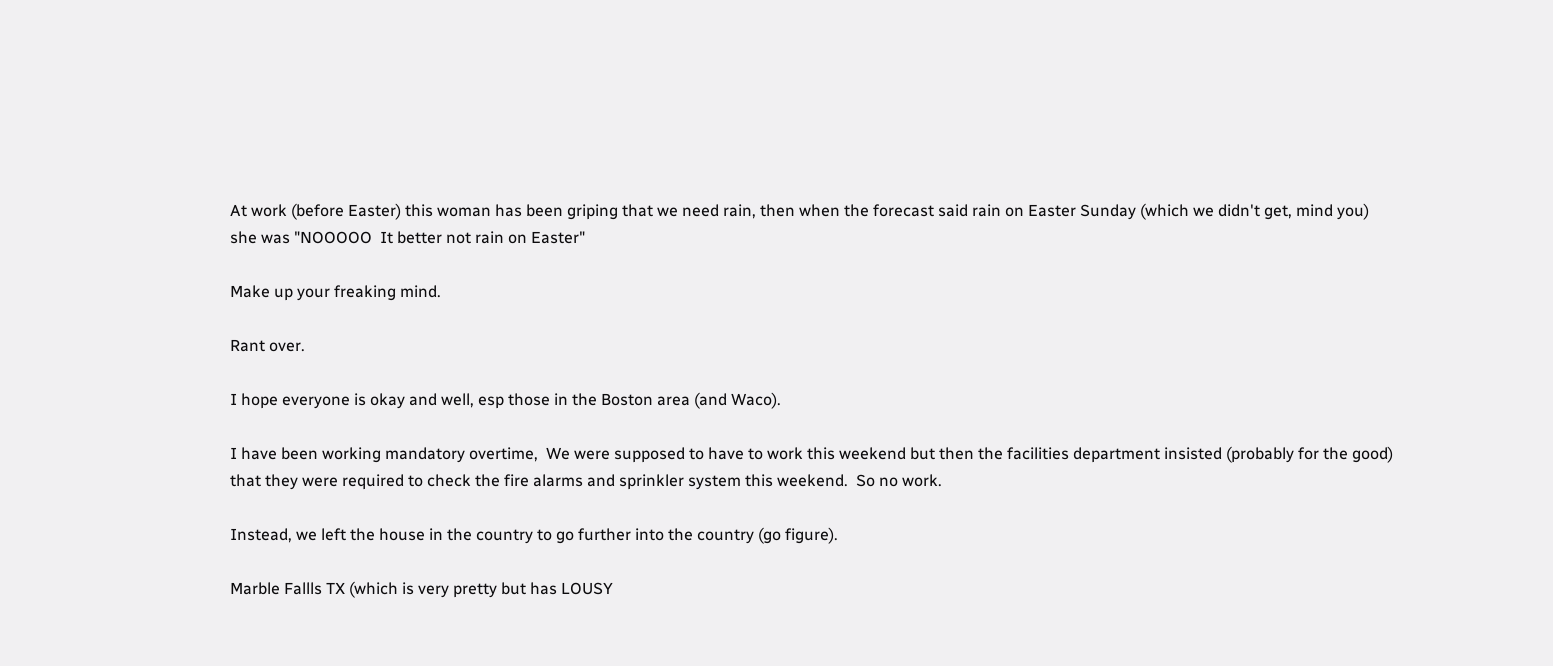At work (before Easter) this woman has been griping that we need rain, then when the forecast said rain on Easter Sunday (which we didn't get, mind you) she was "NOOOOO  It better not rain on Easter"

Make up your freaking mind.

Rant over.

I hope everyone is okay and well, esp those in the Boston area (and Waco).

I have been working mandatory overtime,  We were supposed to have to work this weekend but then the facilities department insisted (probably for the good) that they were required to check the fire alarms and sprinkler system this weekend.  So no work.

Instead, we left the house in the country to go further into the country (go figure).

Marble Fallls TX (which is very pretty but has LOUSY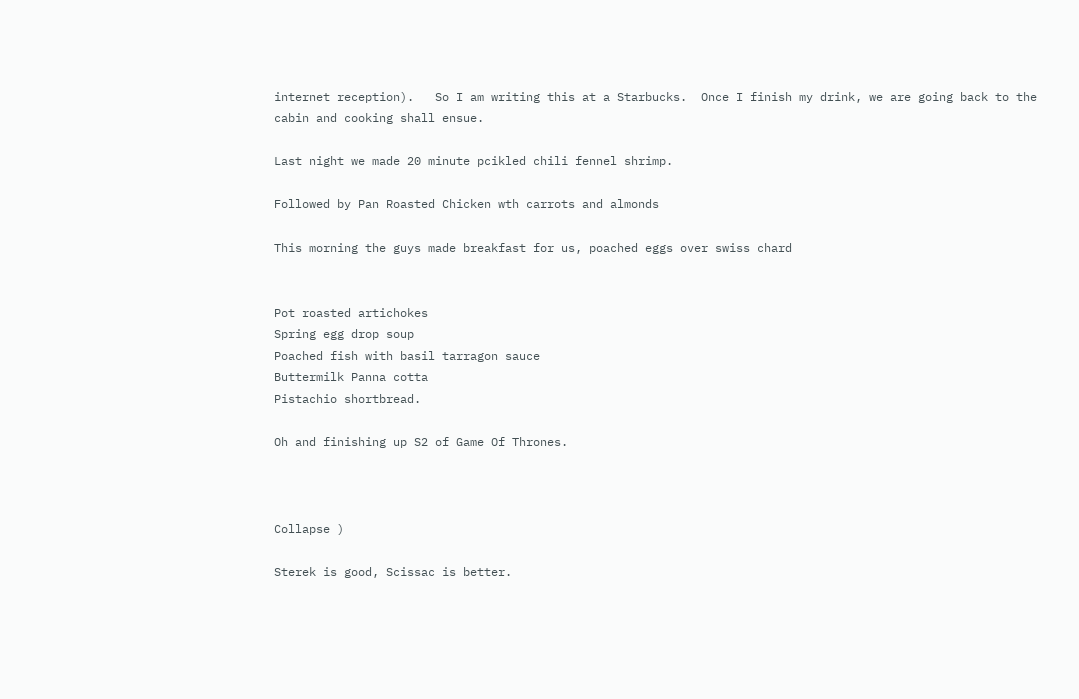internet reception).   So I am writing this at a Starbucks.  Once I finish my drink, we are going back to the cabin and cooking shall ensue.

Last night we made 20 minute pcikled chili fennel shrimp.

Followed by Pan Roasted Chicken wth carrots and almonds

This morning the guys made breakfast for us, poached eggs over swiss chard


Pot roasted artichokes
Spring egg drop soup
Poached fish with basil tarragon sauce
Buttermilk Panna cotta
Pistachio shortbread.

Oh and finishing up S2 of Game Of Thrones.



Collapse )

Sterek is good, Scissac is better.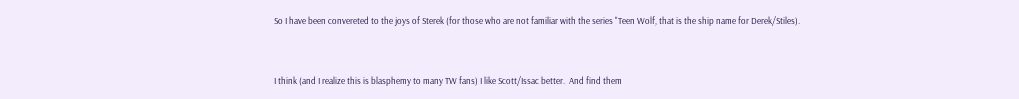So I have been convereted to the joys of Sterek (for those who are not familiar with the series "Teen Wolf, that is the ship name for Derek/Stiles).


I think (and I realize this is blasphemy to many TW fans) I like Scott/Issac better.  And find them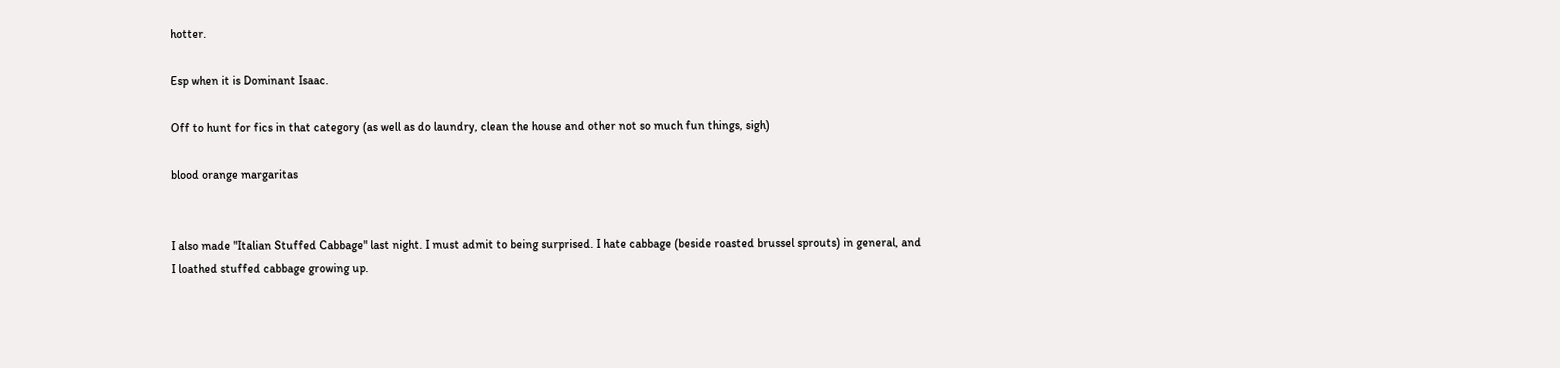hotter.

Esp when it is Dominant Isaac.

Off to hunt for fics in that category (as well as do laundry, clean the house and other not so much fun things, sigh)

blood orange margaritas


I also made "Italian Stuffed Cabbage" last night. I must admit to being surprised. I hate cabbage (beside roasted brussel sprouts) in general, and I loathed stuffed cabbage growing up.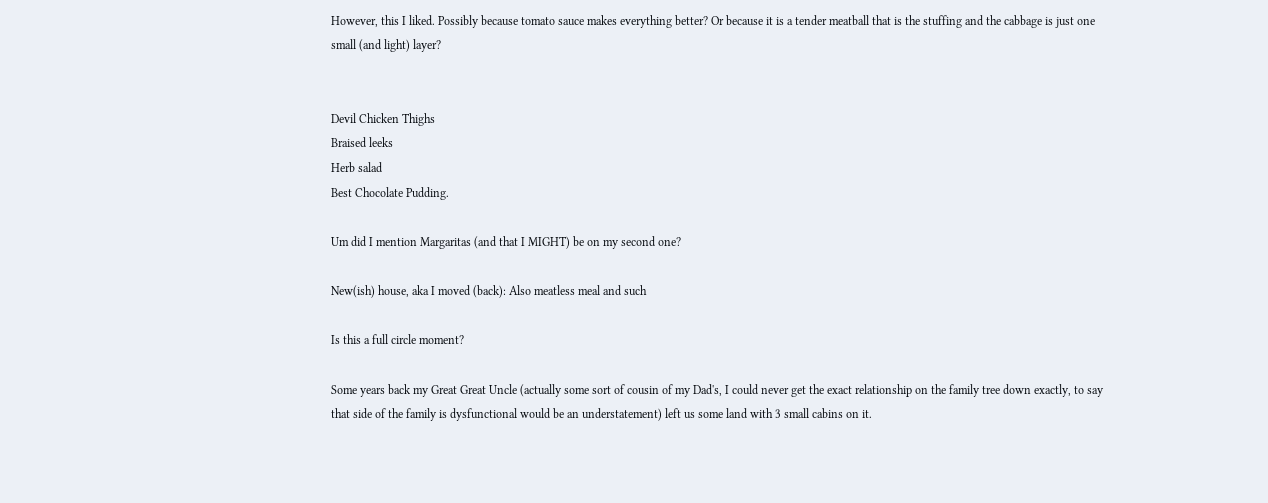However, this I liked. Possibly because tomato sauce makes everything better? Or because it is a tender meatball that is the stuffing and the cabbage is just one small (and light) layer?


Devil Chicken Thighs
Braised leeks
Herb salad
Best Chocolate Pudding.

Um did I mention Margaritas (and that I MIGHT) be on my second one?

New(ish) house, aka I moved (back): Also meatless meal and such

Is this a full circle moment?

Some years back my Great Great Uncle (actually some sort of cousin of my Dad's, I could never get the exact relationship on the family tree down exactly, to say that side of the family is dysfunctional would be an understatement) left us some land with 3 small cabins on it.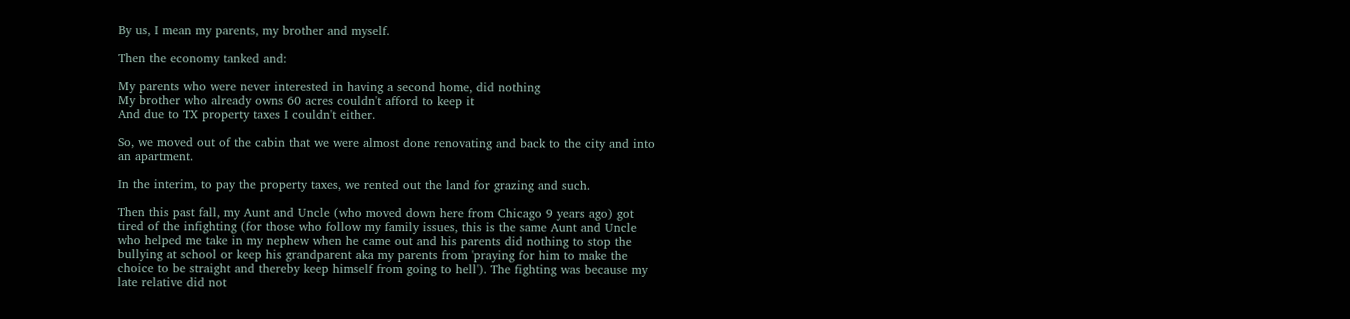By us, I mean my parents, my brother and myself.

Then the economy tanked and:

My parents who were never interested in having a second home, did nothing
My brother who already owns 60 acres couldn't afford to keep it
And due to TX property taxes I couldn't either.

So, we moved out of the cabin that we were almost done renovating and back to the city and into an apartment.

In the interim, to pay the property taxes, we rented out the land for grazing and such.

Then this past fall, my Aunt and Uncle (who moved down here from Chicago 9 years ago) got tired of the infighting (for those who follow my family issues, this is the same Aunt and Uncle who helped me take in my nephew when he came out and his parents did nothing to stop the bullying at school or keep his grandparent aka my parents from 'praying for him to make the choice to be straight and thereby keep himself from going to hell'). The fighting was because my late relative did not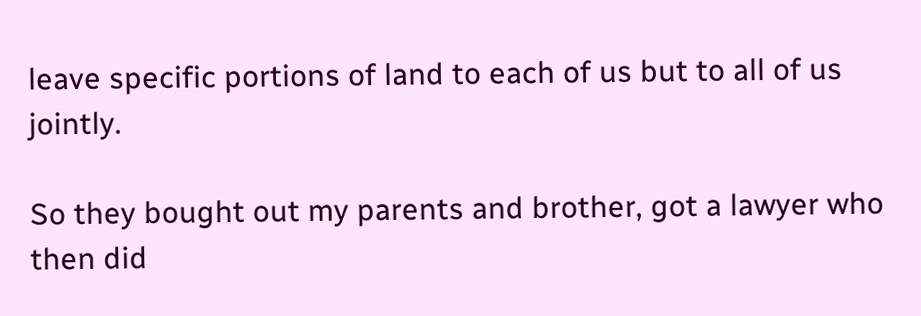leave specific portions of land to each of us but to all of us jointly.

So they bought out my parents and brother, got a lawyer who then did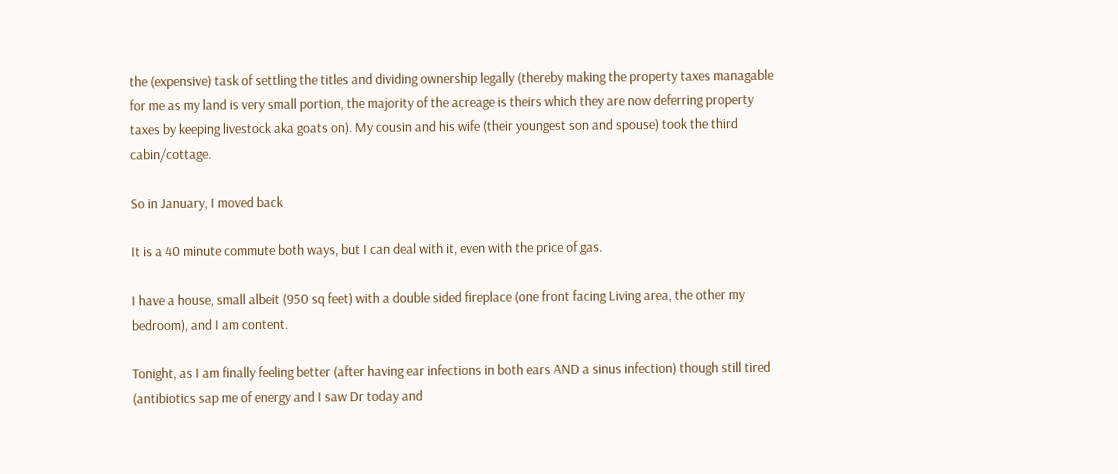the (expensive) task of settling the titles and dividing ownership legally (thereby making the property taxes managable for me as my land is very small portion, the majority of the acreage is theirs which they are now deferring property taxes by keeping livestock aka goats on). My cousin and his wife (their youngest son and spouse) took the third cabin/cottage.

So in January, I moved back

It is a 40 minute commute both ways, but I can deal with it, even with the price of gas.

I have a house, small albeit (950 sq feet) with a double sided fireplace (one front facing Living area, the other my bedroom), and I am content.

Tonight, as I am finally feeling better (after having ear infections in both ears AND a sinus infection) though still tired (antibiotics sap me of energy and I saw Dr today and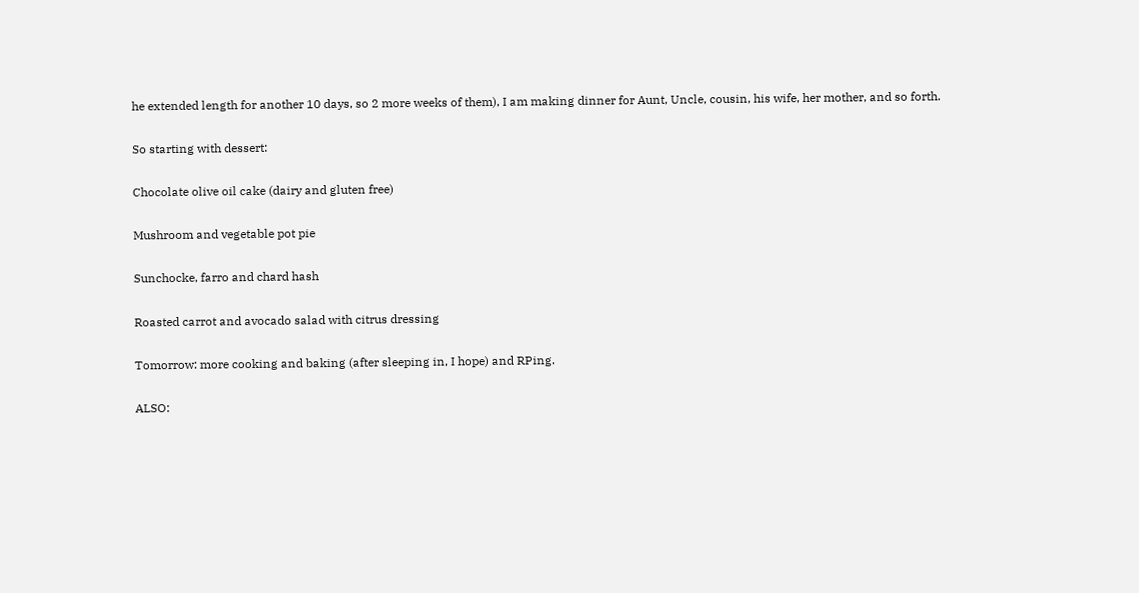he extended length for another 10 days, so 2 more weeks of them), I am making dinner for Aunt, Uncle, cousin, his wife, her mother, and so forth.

So starting with dessert:

Chocolate olive oil cake (dairy and gluten free)

Mushroom and vegetable pot pie

Sunchocke, farro and chard hash

Roasted carrot and avocado salad with citrus dressing

Tomorrow: more cooking and baking (after sleeping in, I hope) and RPing.

ALSO: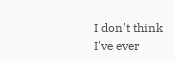I don't think I've ever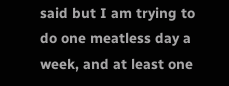said but I am trying to do one meatless day a week, and at least one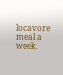locavore meal a week.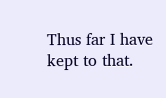Thus far I have kept to that.